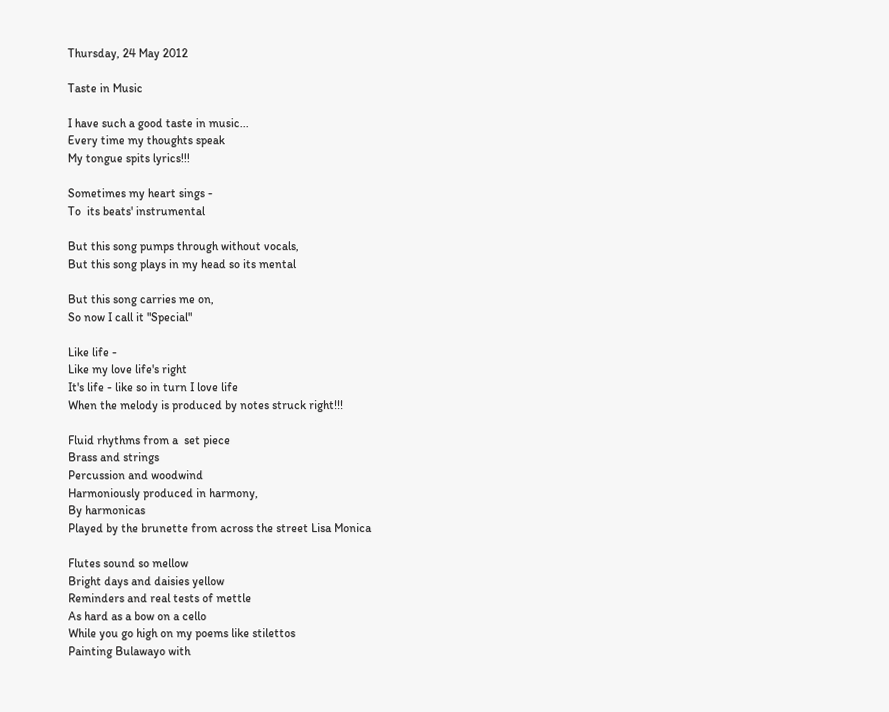Thursday, 24 May 2012

Taste in Music

I have such a good taste in music...
Every time my thoughts speak
My tongue spits lyrics!!!

Sometimes my heart sings -
To  its beats' instrumental

But this song pumps through without vocals,
But this song plays in my head so its mental

But this song carries me on,
So now I call it "Special"

Like life -
Like my love life's right
It's life - like so in turn I love life
When the melody is produced by notes struck right!!!

Fluid rhythms from a  set piece
Brass and strings
Percussion and woodwind
Harmoniously produced in harmony,
By harmonicas
Played by the brunette from across the street Lisa Monica

Flutes sound so mellow
Bright days and daisies yellow
Reminders and real tests of mettle
As hard as a bow on a cello
While you go high on my poems like stilettos
Painting Bulawayo with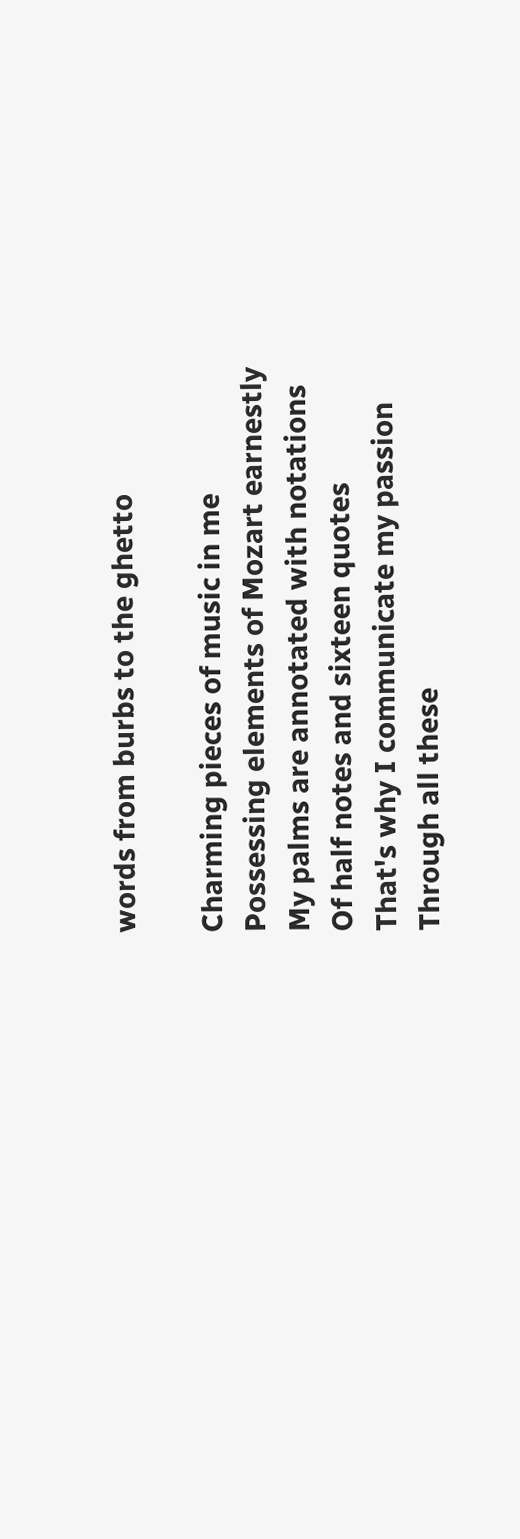words from burbs to the ghetto

Charming pieces of music in me
Possessing elements of Mozart earnestly
My palms are annotated with notations
Of half notes and sixteen quotes
That's why I communicate my passion
Through all these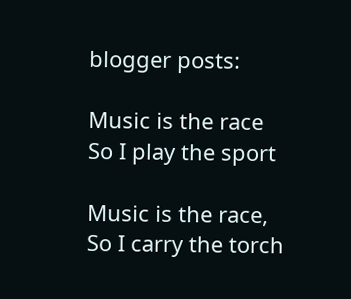blogger posts:

Music is the race
So I play the sport

Music is the race,
So I carry the torch